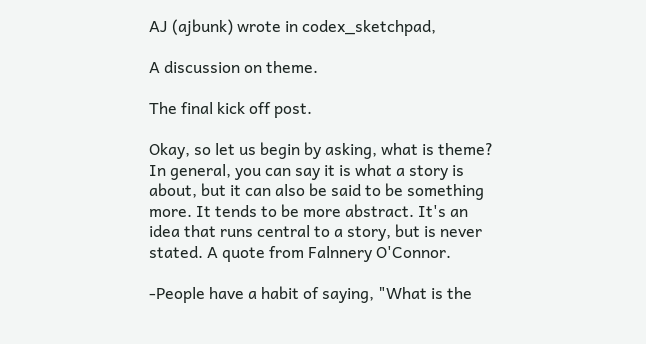AJ (ajbunk) wrote in codex_sketchpad,

A discussion on theme.

The final kick off post.

Okay, so let us begin by asking, what is theme? In general, you can say it is what a story is about, but it can also be said to be something more. It tends to be more abstract. It's an idea that runs central to a story, but is never stated. A quote from Falnnery O'Connor.

-People have a habit of saying, "What is the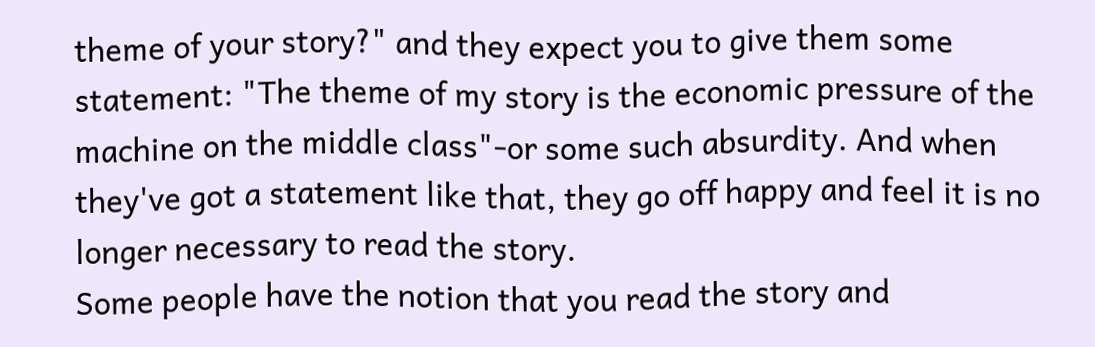theme of your story?" and they expect you to give them some statement: "The theme of my story is the economic pressure of the machine on the middle class"-or some such absurdity. And when they've got a statement like that, they go off happy and feel it is no longer necessary to read the story.
Some people have the notion that you read the story and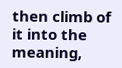then climb of it into the meaning,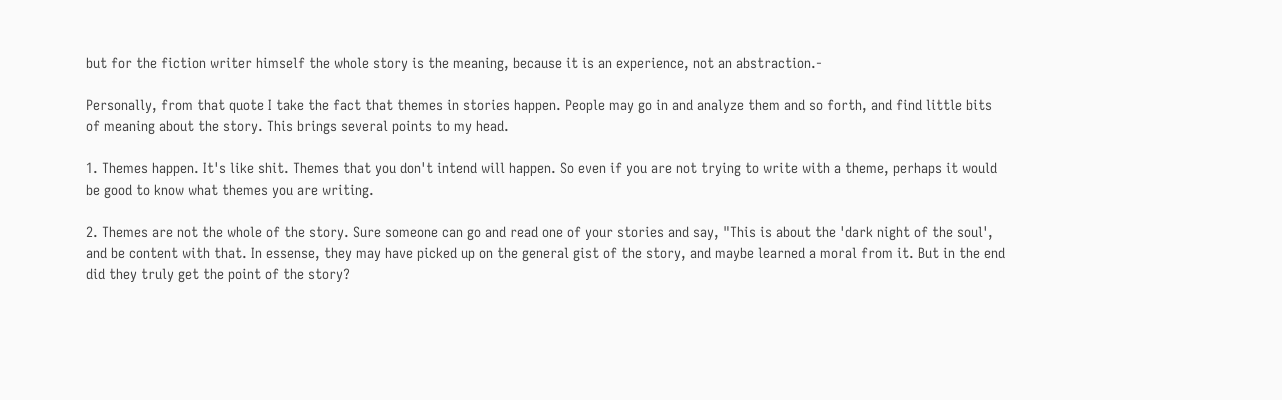but for the fiction writer himself the whole story is the meaning, because it is an experience, not an abstraction.-

Personally, from that quote I take the fact that themes in stories happen. People may go in and analyze them and so forth, and find little bits of meaning about the story. This brings several points to my head.

1. Themes happen. It's like shit. Themes that you don't intend will happen. So even if you are not trying to write with a theme, perhaps it would be good to know what themes you are writing.

2. Themes are not the whole of the story. Sure someone can go and read one of your stories and say, "This is about the 'dark night of the soul', and be content with that. In essense, they may have picked up on the general gist of the story, and maybe learned a moral from it. But in the end did they truly get the point of the story?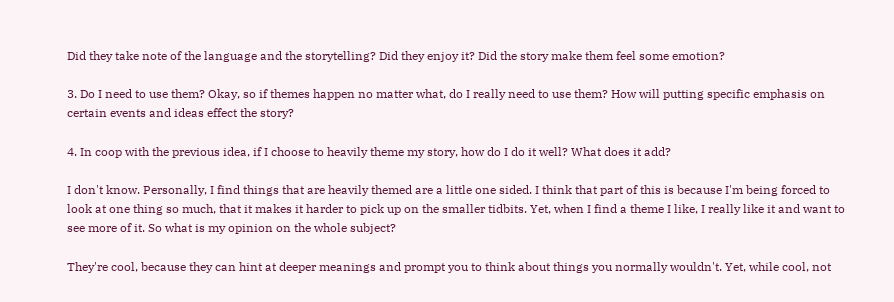Did they take note of the language and the storytelling? Did they enjoy it? Did the story make them feel some emotion?

3. Do I need to use them? Okay, so if themes happen no matter what, do I really need to use them? How will putting specific emphasis on certain events and ideas effect the story?

4. In coop with the previous idea, if I choose to heavily theme my story, how do I do it well? What does it add?

I don't know. Personally, I find things that are heavily themed are a little one sided. I think that part of this is because I'm being forced to look at one thing so much, that it makes it harder to pick up on the smaller tidbits. Yet, when I find a theme I like, I really like it and want to see more of it. So what is my opinion on the whole subject?

They're cool, because they can hint at deeper meanings and prompt you to think about things you normally wouldn't. Yet, while cool, not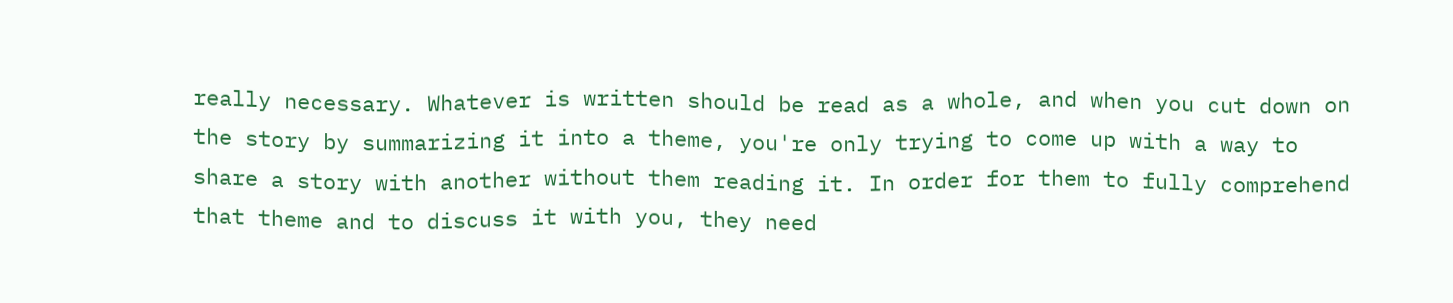really necessary. Whatever is written should be read as a whole, and when you cut down on the story by summarizing it into a theme, you're only trying to come up with a way to share a story with another without them reading it. In order for them to fully comprehend that theme and to discuss it with you, they need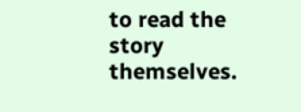to read the story themselves.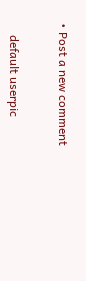• Post a new comment


    default userpic